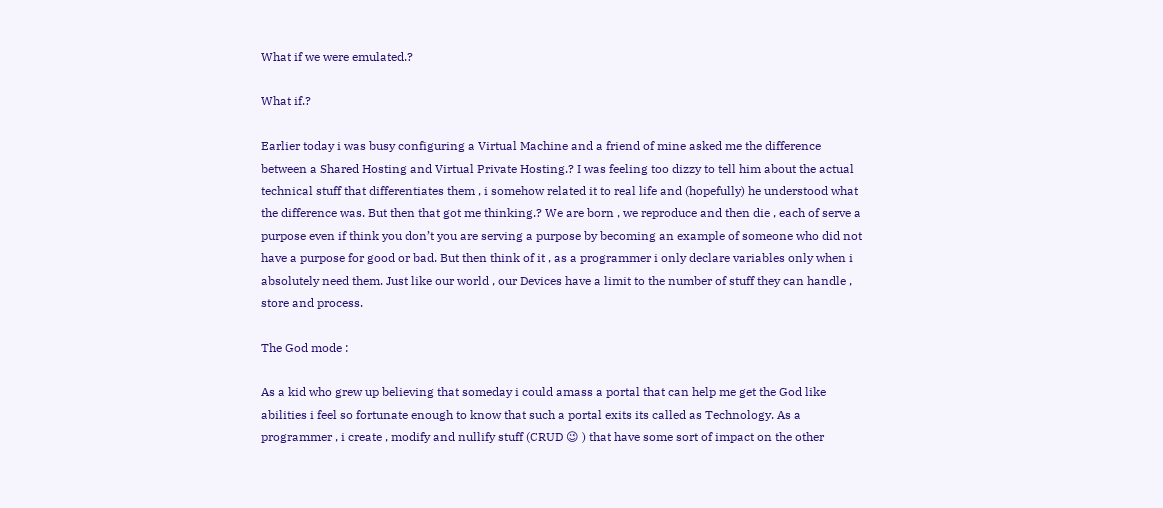What if we were emulated.?

What if.?

Earlier today i was busy configuring a Virtual Machine and a friend of mine asked me the difference between a Shared Hosting and Virtual Private Hosting.? I was feeling too dizzy to tell him about the actual technical stuff that differentiates them , i somehow related it to real life and (hopefully) he understood what the difference was. But then that got me thinking.? We are born , we reproduce and then die , each of serve a purpose even if think you don’t you are serving a purpose by becoming an example of someone who did not have a purpose for good or bad. But then think of it , as a programmer i only declare variables only when i absolutely need them. Just like our world , our Devices have a limit to the number of stuff they can handle , store and process.

The God mode :

As a kid who grew up believing that someday i could amass a portal that can help me get the God like abilities i feel so fortunate enough to know that such a portal exits its called as Technology. As a programmer , i create , modify and nullify stuff (CRUD 😉 ) that have some sort of impact on the other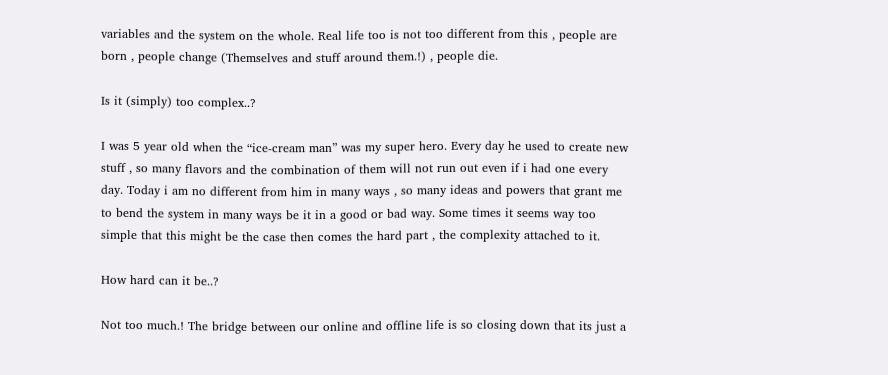variables and the system on the whole. Real life too is not too different from this , people are born , people change (Themselves and stuff around them.!) , people die.

Is it (simply) too complex..?

I was 5 year old when the “ice-cream man” was my super hero. Every day he used to create new stuff , so many flavors and the combination of them will not run out even if i had one every day. Today i am no different from him in many ways , so many ideas and powers that grant me to bend the system in many ways be it in a good or bad way. Some times it seems way too simple that this might be the case then comes the hard part , the complexity attached to it.

How hard can it be..?

Not too much.! The bridge between our online and offline life is so closing down that its just a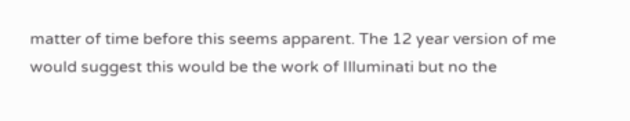matter of time before this seems apparent. The 12 year version of me would suggest this would be the work of Illuminati but no the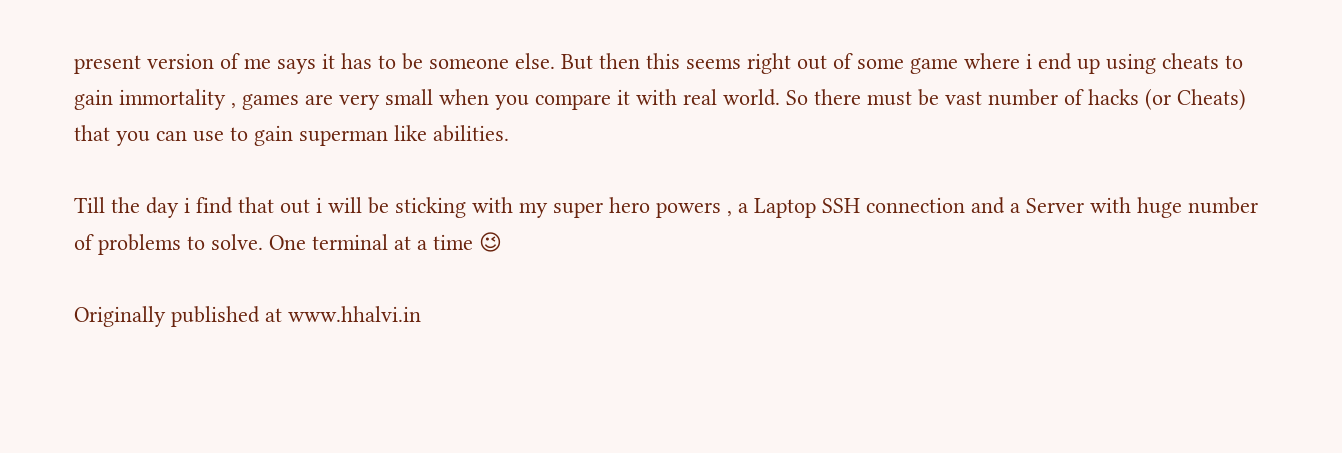present version of me says it has to be someone else. But then this seems right out of some game where i end up using cheats to gain immortality , games are very small when you compare it with real world. So there must be vast number of hacks (or Cheats) that you can use to gain superman like abilities.

Till the day i find that out i will be sticking with my super hero powers , a Laptop SSH connection and a Server with huge number of problems to solve. One terminal at a time 😉

Originally published at www.hhalvi.in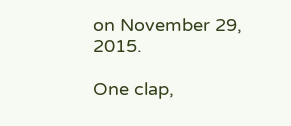on November 29, 2015.

One clap,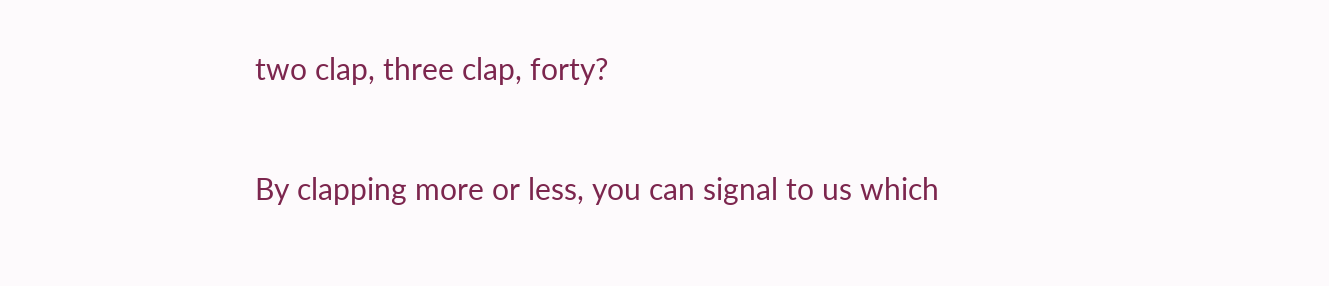two clap, three clap, forty?

By clapping more or less, you can signal to us which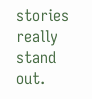stories really stand out.